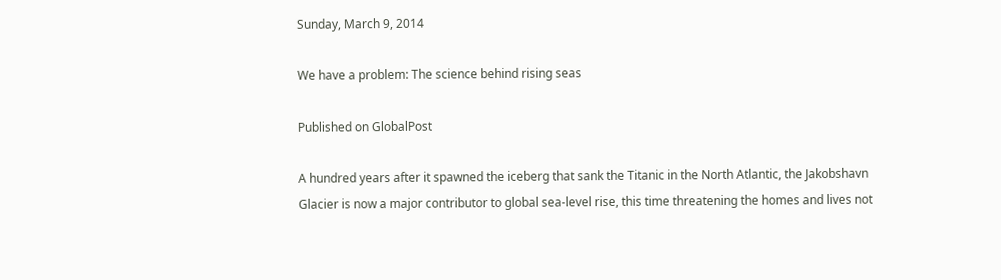Sunday, March 9, 2014

We have a problem: The science behind rising seas

Published on GlobalPost

A hundred years after it spawned the iceberg that sank the Titanic in the North Atlantic, the Jakobshavn Glacier is now a major contributor to global sea-level rise, this time threatening the homes and lives not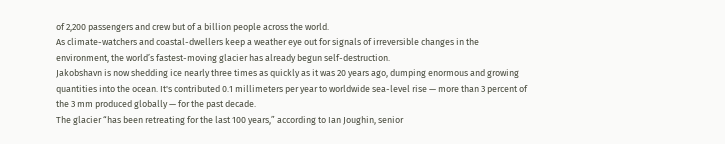of 2,200 passengers and crew but of a billion people across the world.
As climate-watchers and coastal-dwellers keep a weather eye out for signals of irreversible changes in the environment, the world’s fastest-moving glacier has already begun self-destruction.
Jakobshavn is now shedding ice nearly three times as quickly as it was 20 years ago, dumping enormous and growing quantities into the ocean. It's contributed 0.1 millimeters per year to worldwide sea-level rise — more than 3 percent of the 3 mm produced globally — for the past decade.
The glacier “has been retreating for the last 100 years,” according to Ian Joughin, senior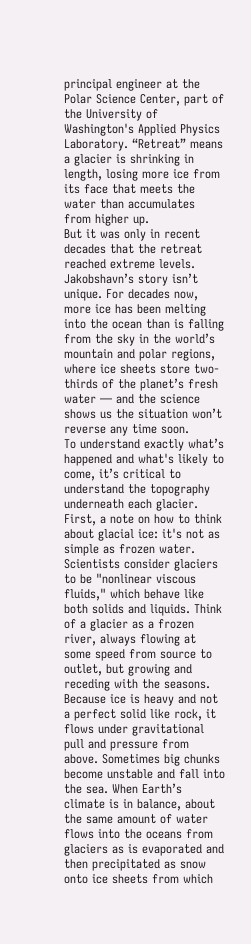principal engineer at the Polar Science Center, part of the University of Washington's Applied Physics Laboratory. “Retreat” means a glacier is shrinking in length, losing more ice from its face that meets the water than accumulates from higher up.
But it was only in recent decades that the retreat reached extreme levels.
Jakobshavn’s story isn’t unique. For decades now, more ice has been melting into the ocean than is falling from the sky in the world’s mountain and polar regions, where ice sheets store two-thirds of the planet’s fresh water — and the science shows us the situation won’t reverse any time soon.
To understand exactly what’s happened and what's likely to come, it’s critical to understand the topography underneath each glacier.
First, a note on how to think about glacial ice: it's not as simple as frozen water. Scientists consider glaciers to be "nonlinear viscous fluids," which behave like both solids and liquids. Think of a glacier as a frozen river, always flowing at some speed from source to outlet, but growing and receding with the seasons. Because ice is heavy and not a perfect solid like rock, it flows under gravitational pull and pressure from above. Sometimes big chunks become unstable and fall into the sea. When Earth’s climate is in balance, about the same amount of water flows into the oceans from glaciers as is evaporated and then precipitated as snow onto ice sheets from which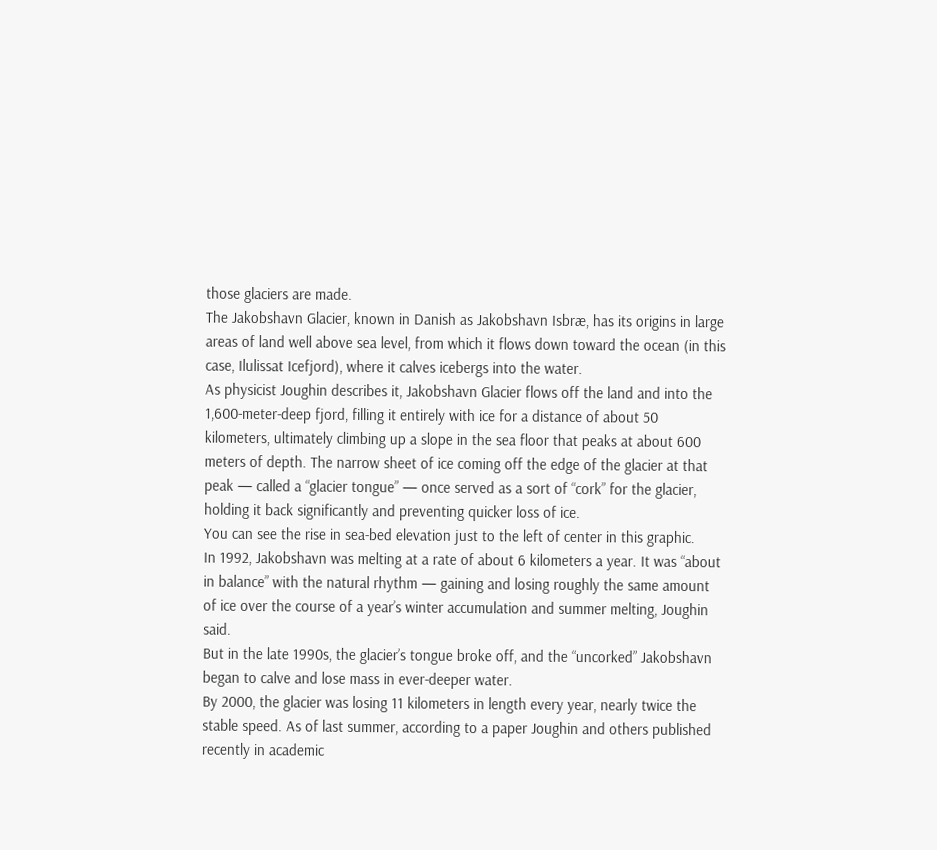those glaciers are made.
The Jakobshavn Glacier, known in Danish as Jakobshavn Isbræ, has its origins in large areas of land well above sea level, from which it flows down toward the ocean (in this case, Ilulissat Icefjord), where it calves icebergs into the water.
As physicist Joughin describes it, Jakobshavn Glacier flows off the land and into the 1,600-meter-deep fjord, filling it entirely with ice for a distance of about 50 kilometers, ultimately climbing up a slope in the sea floor that peaks at about 600 meters of depth. The narrow sheet of ice coming off the edge of the glacier at that peak — called a “glacier tongue” — once served as a sort of “cork” for the glacier, holding it back significantly and preventing quicker loss of ice.
You can see the rise in sea-bed elevation just to the left of center in this graphic.
In 1992, Jakobshavn was melting at a rate of about 6 kilometers a year. It was “about in balance” with the natural rhythm — gaining and losing roughly the same amount of ice over the course of a year’s winter accumulation and summer melting, Joughin said.
But in the late 1990s, the glacier’s tongue broke off, and the “uncorked” Jakobshavn began to calve and lose mass in ever-deeper water.
By 2000, the glacier was losing 11 kilometers in length every year, nearly twice the stable speed. As of last summer, according to a paper Joughin and others published recently in academic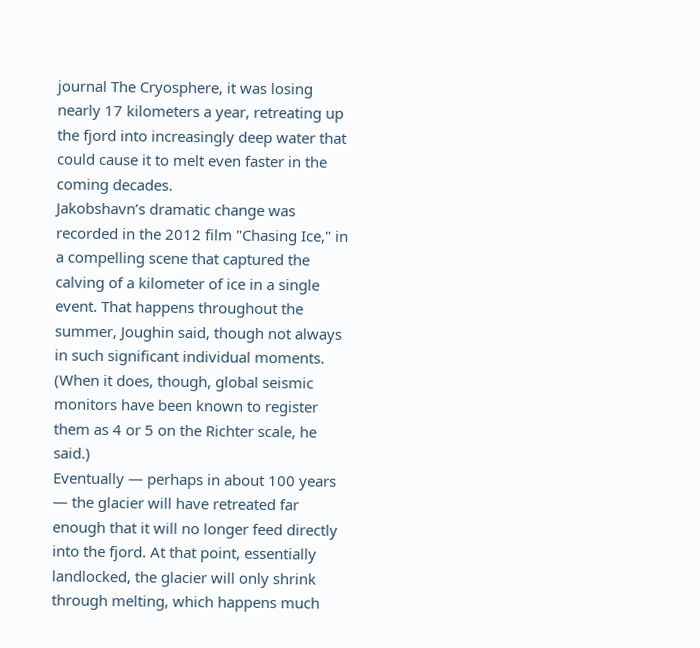journal The Cryosphere, it was losing nearly 17 kilometers a year, retreating up the fjord into increasingly deep water that could cause it to melt even faster in the coming decades.
Jakobshavn’s dramatic change was recorded in the 2012 film "Chasing Ice," in a compelling scene that captured the calving of a kilometer of ice in a single event. That happens throughout the summer, Joughin said, though not always in such significant individual moments. (When it does, though, global seismic monitors have been known to register them as 4 or 5 on the Richter scale, he said.)
Eventually — perhaps in about 100 years — the glacier will have retreated far enough that it will no longer feed directly into the fjord. At that point, essentially landlocked, the glacier will only shrink through melting, which happens much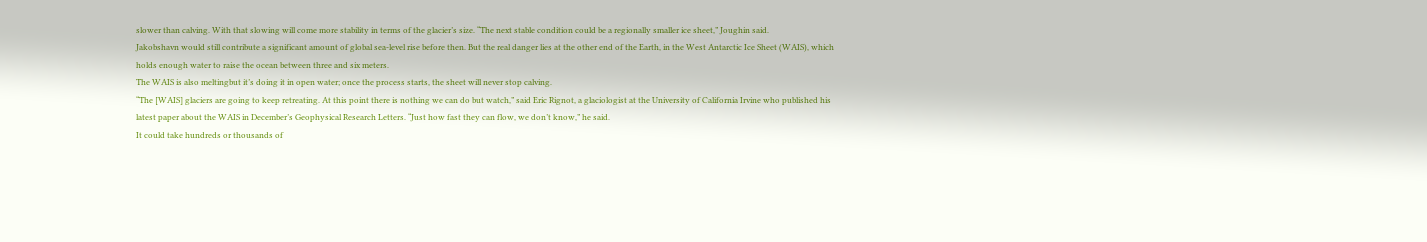slower than calving. With that slowing will come more stability in terms of the glacier’s size. “The next stable condition could be a regionally smaller ice sheet,” Joughin said.
Jakobshavn would still contribute a significant amount of global sea-level rise before then. But the real danger lies at the other end of the Earth, in the West Antarctic Ice Sheet (WAIS), which holds enough water to raise the ocean between three and six meters.
The WAIS is also meltingbut it’s doing it in open water; once the process starts, the sheet will never stop calving.
“The [WAIS] glaciers are going to keep retreating. At this point there is nothing we can do but watch,” said Eric Rignot, a glaciologist at the University of California Irvine who published his latest paper about the WAIS in December’s Geophysical Research Letters. “Just how fast they can flow, we don’t know,” he said.
It could take hundreds or thousands of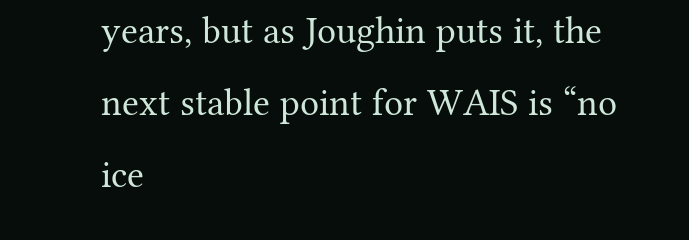years, but as Joughin puts it, the next stable point for WAIS is “no ice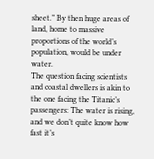sheet.” By then huge areas of land, home to massive proportions of the world’s population, would be under water.
The question facing scientists and coastal dwellers is akin to the one facing the Titanic’s passengers: The water is rising, and we don’t quite know how fast it’s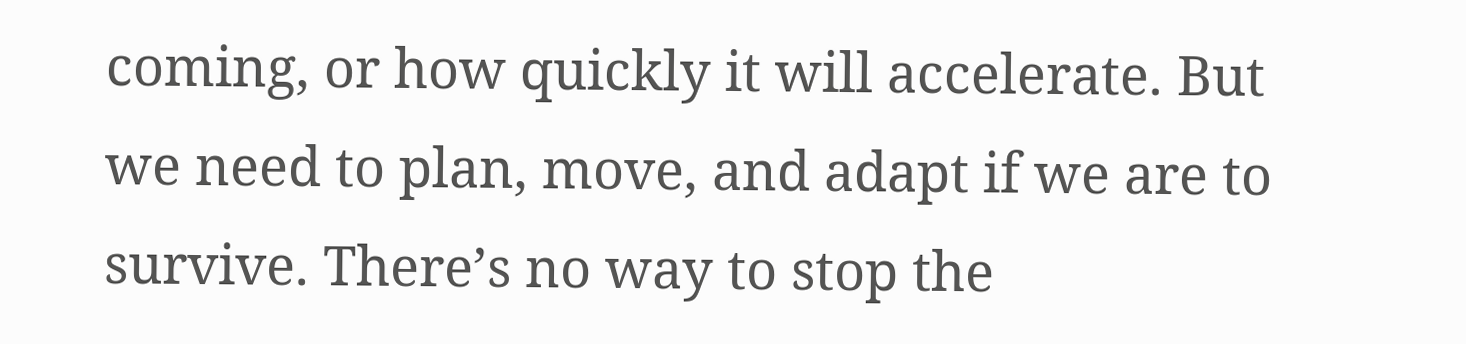coming, or how quickly it will accelerate. But we need to plan, move, and adapt if we are to survive. There’s no way to stop the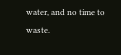water, and no time to waste.